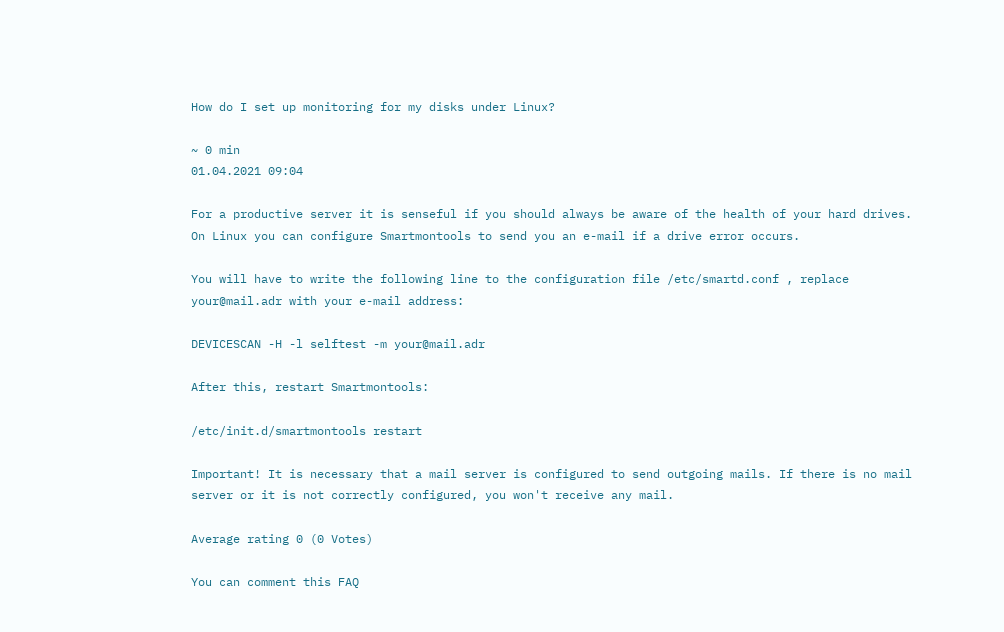How do I set up monitoring for my disks under Linux?

~ 0 min
01.04.2021 09:04

For a productive server it is senseful if you should always be aware of the health of your hard drives. On Linux you can configure Smartmontools to send you an e-mail if a drive error occurs.

You will have to write the following line to the configuration file /etc/smartd.conf , replace your@mail.adr with your e-mail address:

DEVICESCAN -H -l selftest -m your@mail.adr

After this, restart Smartmontools:

/etc/init.d/smartmontools restart

Important! It is necessary that a mail server is configured to send outgoing mails. If there is no mail server or it is not correctly configured, you won't receive any mail.

Average rating 0 (0 Votes)

You can comment this FAQ